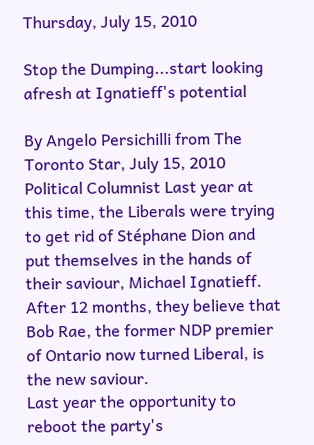Thursday, July 15, 2010

Stop the Dumping...start looking afresh at Ignatieff's potential

By Angelo Persichilli from The Toronto Star, July 15, 2010
Political Columnist Last year at this time, the Liberals were trying to get rid of Stéphane Dion and put themselves in the hands of their saviour, Michael Ignatieff. After 12 months, they believe that Bob Rae, the former NDP premier of Ontario now turned Liberal, is the new saviour.
Last year the opportunity to reboot the party's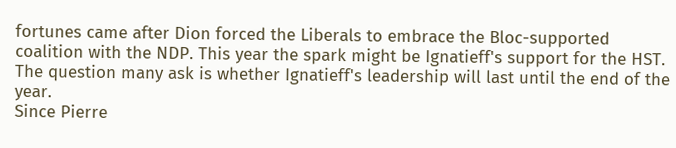fortunes came after Dion forced the Liberals to embrace the Bloc-supported coalition with the NDP. This year the spark might be Ignatieff's support for the HST. The question many ask is whether Ignatieff's leadership will last until the end of the year.
Since Pierre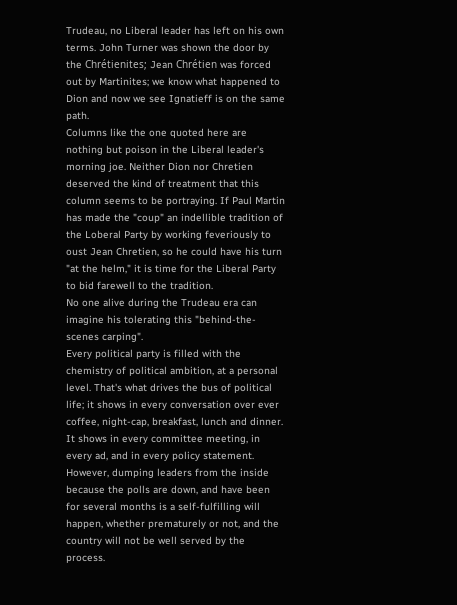Trudeau, no Liberal leader has left on his own terms. John Turner was shown the door by the Chrétienites; Jean Chrétien was forced out by Martinites; we know what happened to Dion and now we see Ignatieff is on the same path.
Columns like the one quoted here are nothing but poison in the Liberal leader's morning joe. Neither Dion nor Chretien deserved the kind of treatment that this column seems to be portraying. If Paul Martin has made the "coup" an indellible tradition of the Loberal Party by working feveriously to oust Jean Chretien, so he could have his turn "at the helm," it is time for the Liberal Party to bid farewell to the tradition.
No one alive during the Trudeau era can imagine his tolerating this "behind-the-scenes carping".
Every political party is filled with the chemistry of political ambition, at a personal level. That's what drives the bus of political life; it shows in every conversation over ever coffee, night-cap, breakfast, lunch and dinner. It shows in every committee meeting, in every ad, and in every policy statement.
However, dumping leaders from the inside because the polls are down, and have been for several months is a self-fulfilling will happen, whether prematurely or not, and the country will not be well served by the process.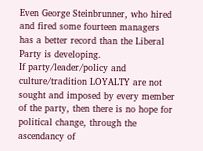Even George Steinbrunner, who hired and fired some fourteen managers has a better record than the Liberal Party is developing.
If party/leader/policy and culture/tradition LOYALTY are not sought and imposed by every member of the party, then there is no hope for political change, through the ascendancy of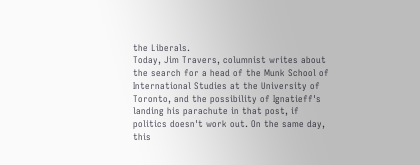the Liberals.
Today, Jim Travers, columnist writes about the search for a head of the Munk School of International Studies at the University of Toronto, and the possibility of Ignatieff's landing his parachute in that post, if politics doesn't work out. On the same day, this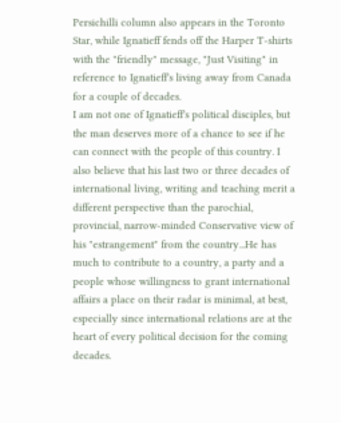Persichilli column also appears in the Toronto Star, while Ignatieff fends off the Harper T-shirts with the "friendly" message, "Just Visiting" in reference to Ignatieff's living away from Canada for a couple of decades.
I am not one of Ignatieff's political disciples, but the man deserves more of a chance to see if he can connect with the people of this country. I also believe that his last two or three decades of international living, writing and teaching merit a different perspective than the parochial, provincial, narrow-minded Conservative view of his "estrangement" from the country...He has much to contribute to a country, a party and a people whose willingness to grant international affairs a place on their radar is minimal, at best, especially since international relations are at the heart of every political decision for the coming decades.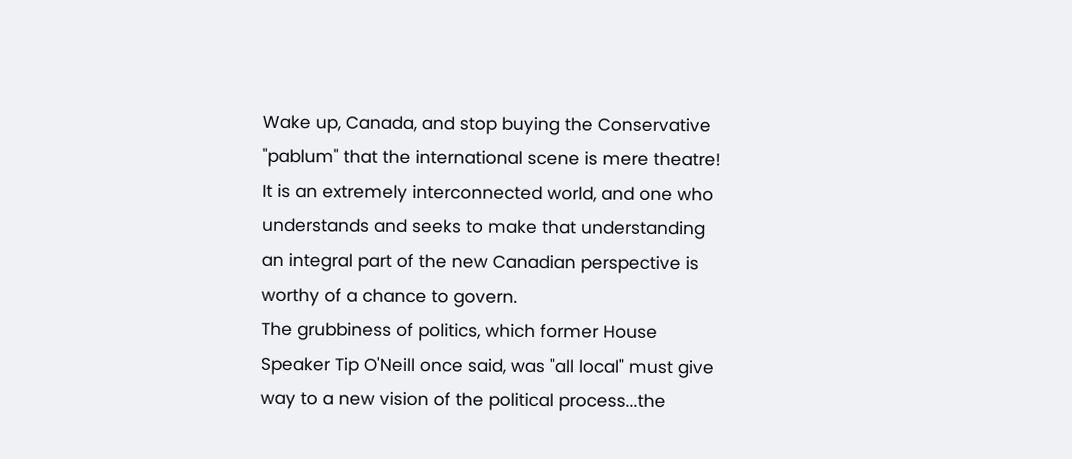Wake up, Canada, and stop buying the Conservative "pablum" that the international scene is mere theatre! It is an extremely interconnected world, and one who understands and seeks to make that understanding an integral part of the new Canadian perspective is worthy of a chance to govern.
The grubbiness of politics, which former House Speaker Tip O'Neill once said, was "all local" must give way to a new vision of the political process...the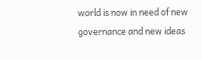world is now in need of new governance and new ideas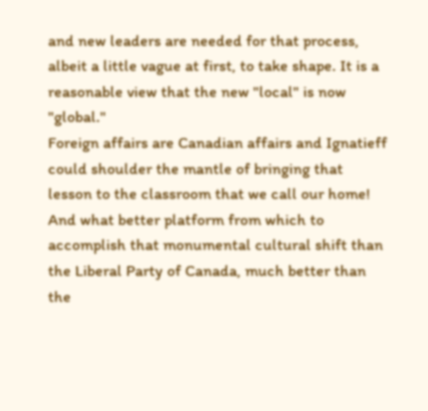and new leaders are needed for that process, albeit a little vague at first, to take shape. It is a reasonable view that the new "local" is now "global."
Foreign affairs are Canadian affairs and Ignatieff could shoulder the mantle of bringing that lesson to the classroom that we call our home! And what better platform from which to accomplish that monumental cultural shift than the Liberal Party of Canada, much better than the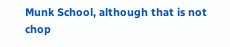Munk School, although that is not chop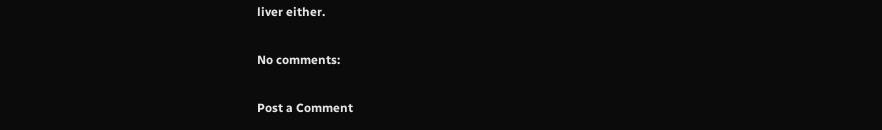liver either.

No comments:

Post a Comment